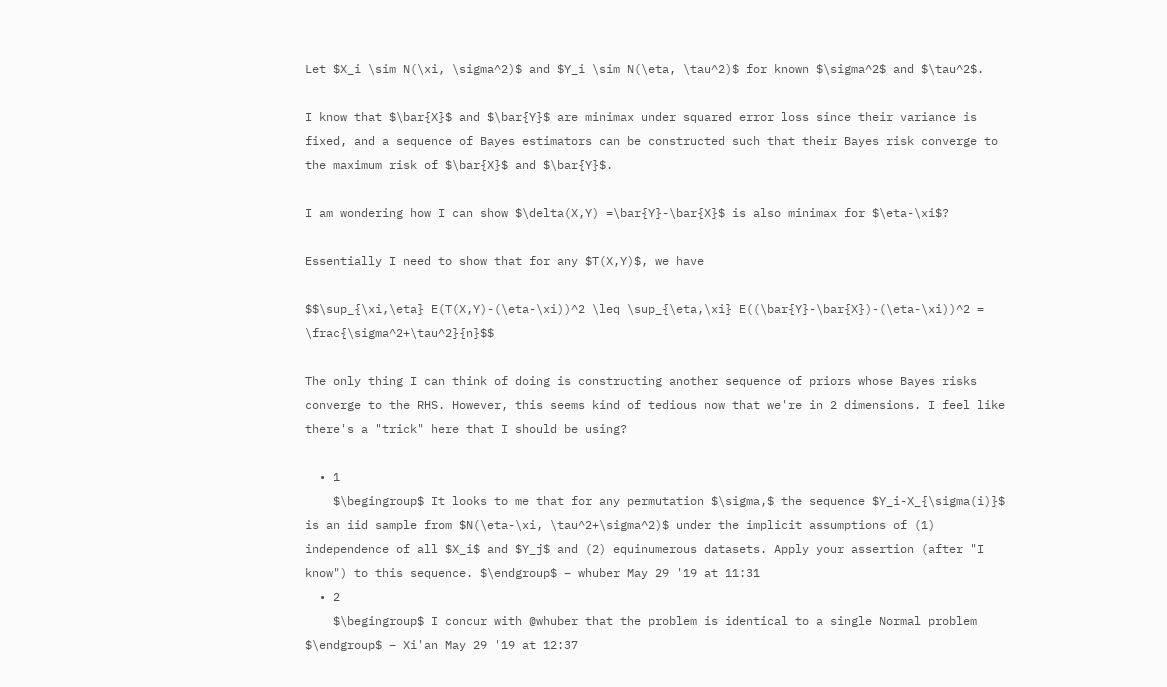Let $X_i \sim N(\xi, \sigma^2)$ and $Y_i \sim N(\eta, \tau^2)$ for known $\sigma^2$ and $\tau^2$.

I know that $\bar{X}$ and $\bar{Y}$ are minimax under squared error loss since their variance is fixed, and a sequence of Bayes estimators can be constructed such that their Bayes risk converge to the maximum risk of $\bar{X}$ and $\bar{Y}$.

I am wondering how I can show $\delta(X,Y) =\bar{Y}-\bar{X}$ is also minimax for $\eta-\xi$?

Essentially I need to show that for any $T(X,Y)$, we have

$$\sup_{\xi,\eta} E(T(X,Y)-(\eta-\xi))^2 \leq \sup_{\eta,\xi} E((\bar{Y}-\bar{X})-(\eta-\xi))^2 = \frac{\sigma^2+\tau^2}{n}$$

The only thing I can think of doing is constructing another sequence of priors whose Bayes risks converge to the RHS. However, this seems kind of tedious now that we're in 2 dimensions. I feel like there's a "trick" here that I should be using?

  • 1
    $\begingroup$ It looks to me that for any permutation $\sigma,$ the sequence $Y_i-X_{\sigma(i)}$ is an iid sample from $N(\eta-\xi, \tau^2+\sigma^2)$ under the implicit assumptions of (1) independence of all $X_i$ and $Y_j$ and (2) equinumerous datasets. Apply your assertion (after "I know") to this sequence. $\endgroup$ – whuber May 29 '19 at 11:31
  • 2
    $\begingroup$ I concur with @whuber that the problem is identical to a single Normal problem $\endgroup$ – Xi'an May 29 '19 at 12:37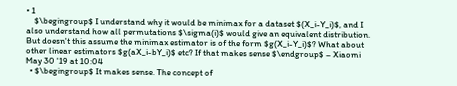• 1
    $\begingroup$ I understand why it would be minimax for a dataset $(X_i-Y_i)$, and I also understand how all permutations $\sigma(i)$ would give an equivalent distribution. But doesn't this assume the minimax estimator is of the form $g(X_i-Y_i)$? What about other linear estimators $g(aX_i-bY_i)$ etc? If that makes sense $\endgroup$ – Xiaomi May 30 '19 at 10:04
  • $\begingroup$ It makes sense. The concept of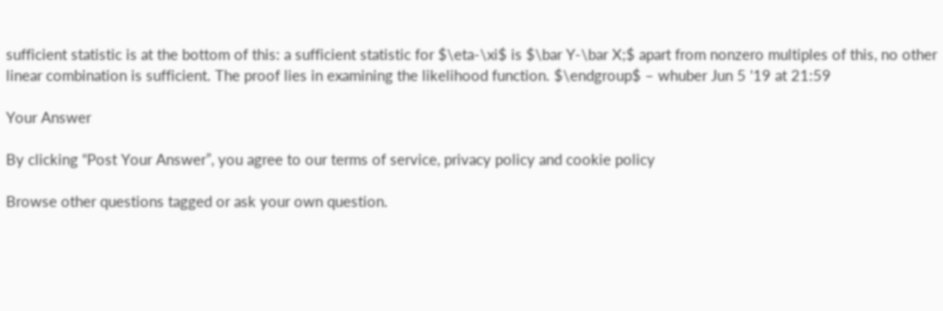sufficient statistic is at the bottom of this: a sufficient statistic for $\eta-\xi$ is $\bar Y-\bar X;$ apart from nonzero multiples of this, no other linear combination is sufficient. The proof lies in examining the likelihood function. $\endgroup$ – whuber Jun 5 '19 at 21:59

Your Answer

By clicking “Post Your Answer”, you agree to our terms of service, privacy policy and cookie policy

Browse other questions tagged or ask your own question.